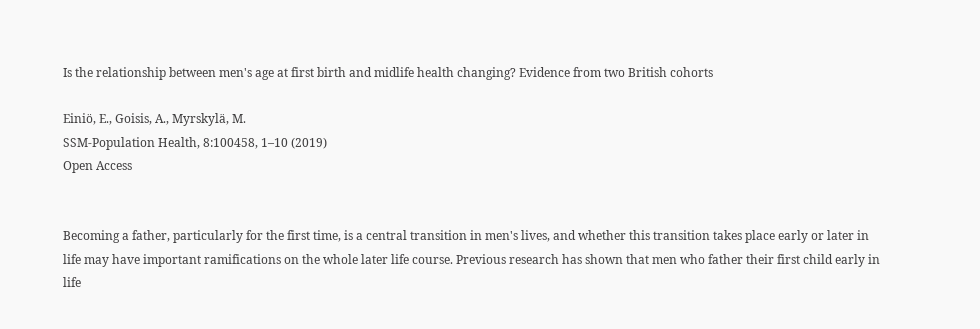Is the relationship between men's age at first birth and midlife health changing? Evidence from two British cohorts

Einiö, E., Goisis, A., Myrskylä, M.
SSM-Population Health, 8:100458, 1–10 (2019)
Open Access


Becoming a father, particularly for the first time, is a central transition in men's lives, and whether this transition takes place early or later in life may have important ramifications on the whole later life course. Previous research has shown that men who father their first child early in life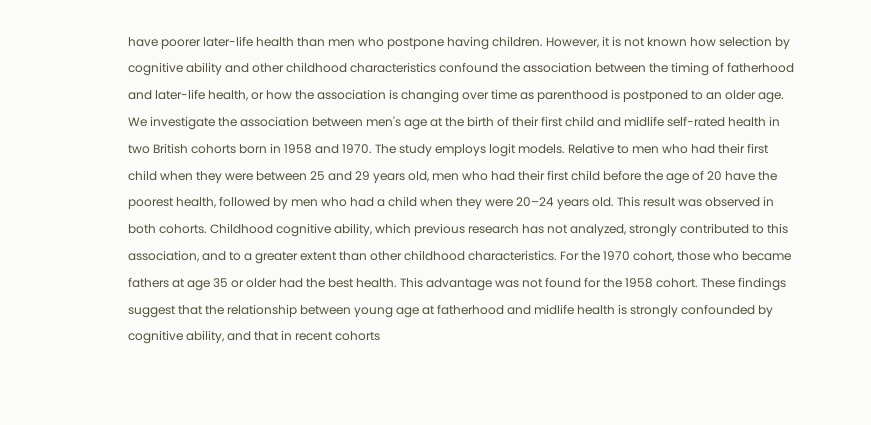have poorer later-life health than men who postpone having children. However, it is not known how selection by cognitive ability and other childhood characteristics confound the association between the timing of fatherhood and later-life health, or how the association is changing over time as parenthood is postponed to an older age. We investigate the association between men's age at the birth of their first child and midlife self-rated health in two British cohorts born in 1958 and 1970. The study employs logit models. Relative to men who had their first child when they were between 25 and 29 years old, men who had their first child before the age of 20 have the poorest health, followed by men who had a child when they were 20–24 years old. This result was observed in both cohorts. Childhood cognitive ability, which previous research has not analyzed, strongly contributed to this association, and to a greater extent than other childhood characteristics. For the 1970 cohort, those who became fathers at age 35 or older had the best health. This advantage was not found for the 1958 cohort. These findings suggest that the relationship between young age at fatherhood and midlife health is strongly confounded by cognitive ability, and that in recent cohorts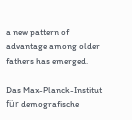a new pattern of advantage among older fathers has emerged.

Das Max-Planck-Institut für demografische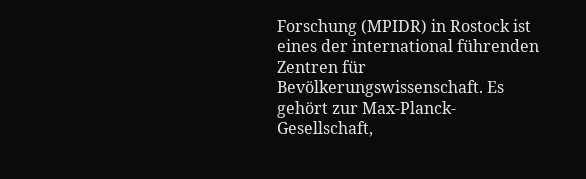Forschung (MPIDR) in Rostock ist eines der international führenden Zentren für Bevölkerungswissenschaft. Es gehört zur Max-Planck-Gesellschaft,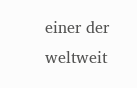einer der weltweit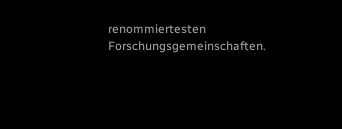renommiertesten Forschungsgemeinschaften.